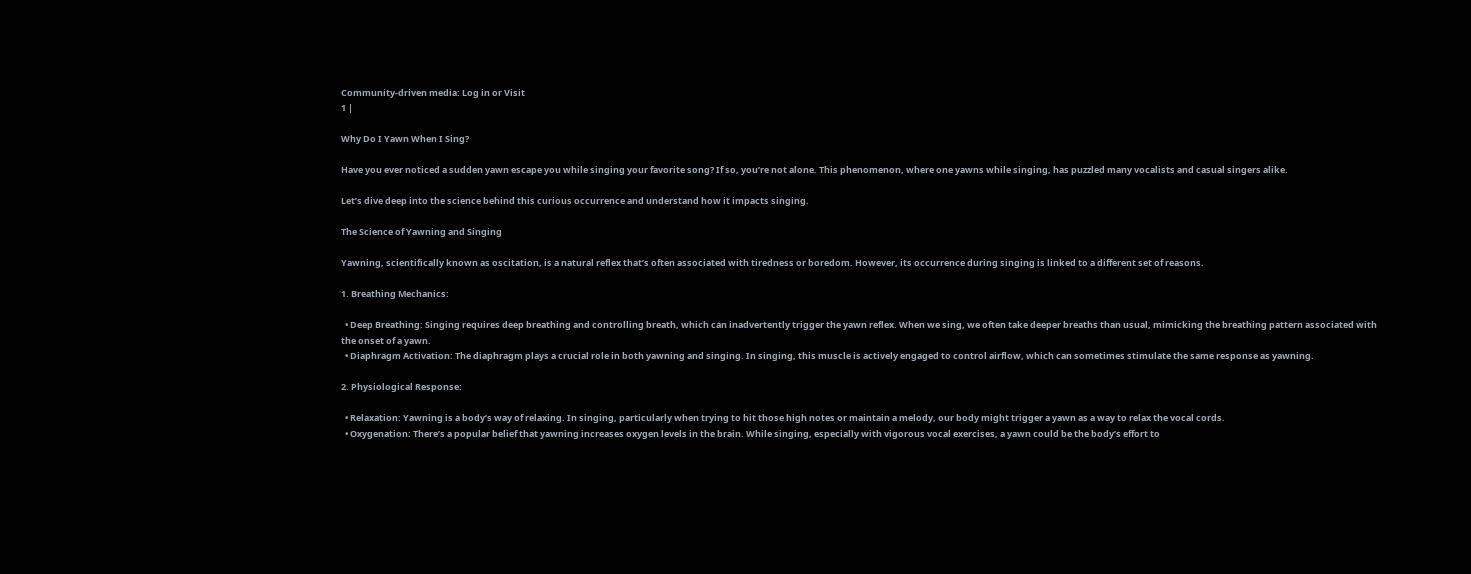Community-driven media: Log in or Visit
1 |

Why Do I Yawn When I Sing?

Have you ever noticed a sudden yawn escape you while singing your favorite song? If so, you’re not alone. This phenomenon, where one yawns while singing, has puzzled many vocalists and casual singers alike.

Let’s dive deep into the science behind this curious occurrence and understand how it impacts singing.

The Science of Yawning and Singing

Yawning, scientifically known as oscitation, is a natural reflex that’s often associated with tiredness or boredom. However, its occurrence during singing is linked to a different set of reasons.

1. Breathing Mechanics:

  • Deep Breathing: Singing requires deep breathing and controlling breath, which can inadvertently trigger the yawn reflex. When we sing, we often take deeper breaths than usual, mimicking the breathing pattern associated with the onset of a yawn.
  • Diaphragm Activation: The diaphragm plays a crucial role in both yawning and singing. In singing, this muscle is actively engaged to control airflow, which can sometimes stimulate the same response as yawning.

2. Physiological Response:

  • Relaxation: Yawning is a body’s way of relaxing. In singing, particularly when trying to hit those high notes or maintain a melody, our body might trigger a yawn as a way to relax the vocal cords.
  • Oxygenation: There’s a popular belief that yawning increases oxygen levels in the brain. While singing, especially with vigorous vocal exercises, a yawn could be the body’s effort to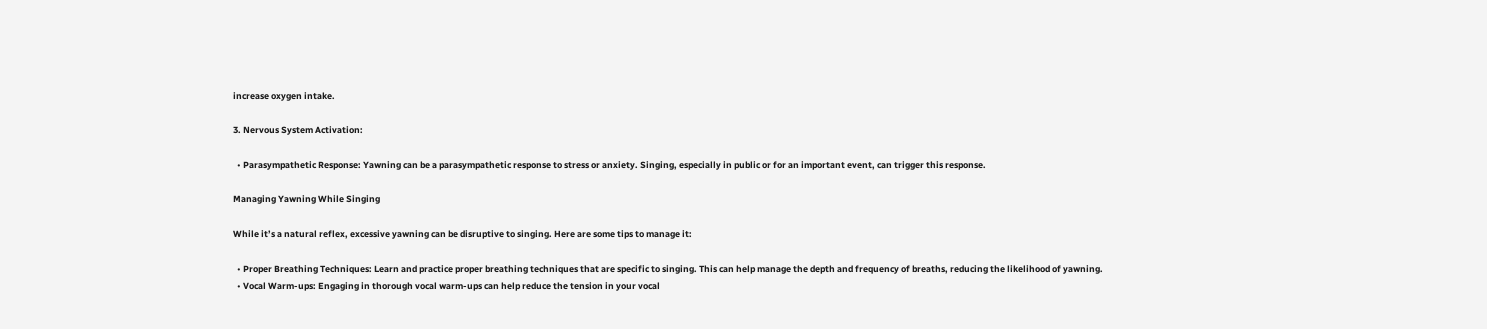increase oxygen intake.

3. Nervous System Activation:

  • Parasympathetic Response: Yawning can be a parasympathetic response to stress or anxiety. Singing, especially in public or for an important event, can trigger this response.

Managing Yawning While Singing

While it’s a natural reflex, excessive yawning can be disruptive to singing. Here are some tips to manage it:

  • Proper Breathing Techniques: Learn and practice proper breathing techniques that are specific to singing. This can help manage the depth and frequency of breaths, reducing the likelihood of yawning.
  • Vocal Warm-ups: Engaging in thorough vocal warm-ups can help reduce the tension in your vocal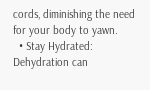cords, diminishing the need for your body to yawn.
  • Stay Hydrated: Dehydration can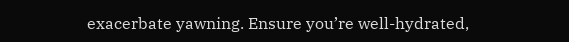exacerbate yawning. Ensure you’re well-hydrated,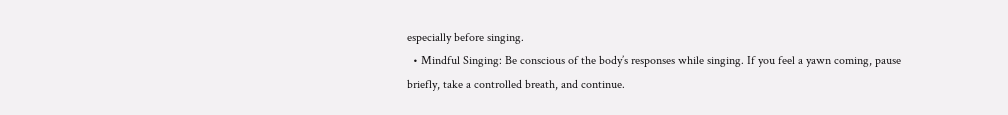especially before singing.
  • Mindful Singing: Be conscious of the body’s responses while singing. If you feel a yawn coming, pause briefly, take a controlled breath, and continue.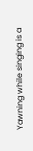Yawning while singing is a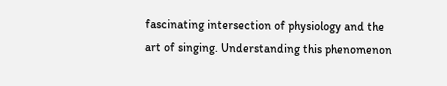fascinating intersection of physiology and the art of singing. Understanding this phenomenon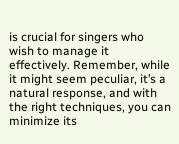is crucial for singers who wish to manage it effectively. Remember, while it might seem peculiar, it’s a natural response, and with the right techniques, you can minimize its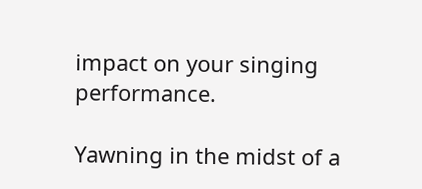impact on your singing performance.

Yawning in the midst of a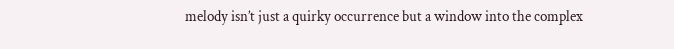melody isn’t just a quirky occurrence but a window into the complex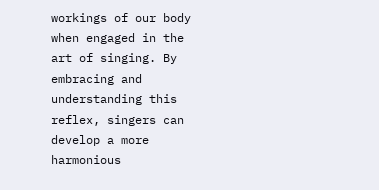workings of our body when engaged in the art of singing. By embracing and understanding this reflex, singers can develop a more harmonious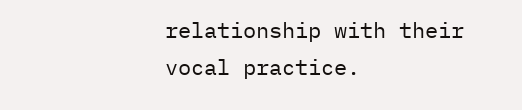relationship with their vocal practice.